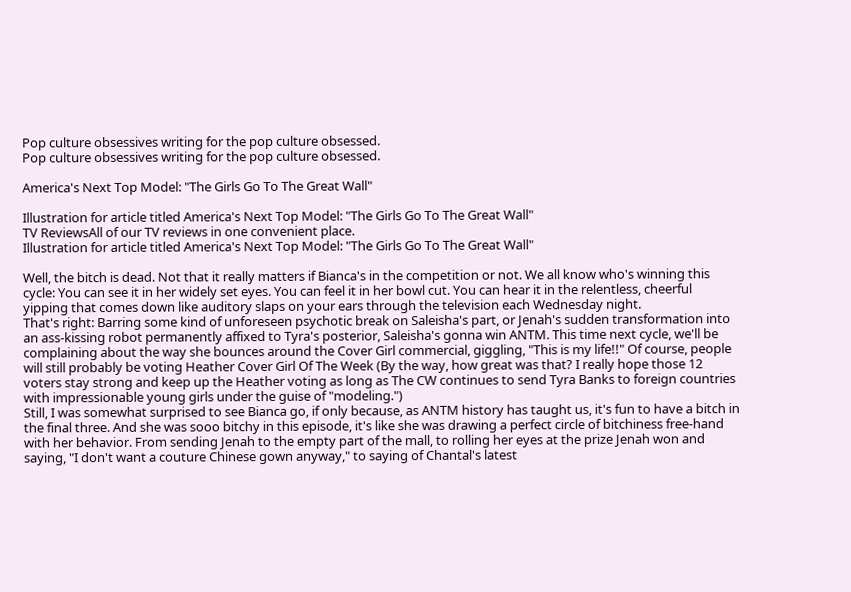Pop culture obsessives writing for the pop culture obsessed.
Pop culture obsessives writing for the pop culture obsessed.

America's Next Top Model: "The Girls Go To The Great Wall"

Illustration for article titled America's Next Top Model: "The Girls Go To The Great Wall"
TV ReviewsAll of our TV reviews in one convenient place.
Illustration for article titled America's Next Top Model: "The Girls Go To The Great Wall"

Well, the bitch is dead. Not that it really matters if Bianca's in the competition or not. We all know who's winning this cycle: You can see it in her widely set eyes. You can feel it in her bowl cut. You can hear it in the relentless, cheerful yipping that comes down like auditory slaps on your ears through the television each Wednesday night.
That's right: Barring some kind of unforeseen psychotic break on Saleisha's part, or Jenah's sudden transformation into an ass-kissing robot permanently affixed to Tyra's posterior, Saleisha's gonna win ANTM. This time next cycle, we'll be complaining about the way she bounces around the Cover Girl commercial, giggling, "This is my life!!" Of course, people will still probably be voting Heather Cover Girl Of The Week (By the way, how great was that? I really hope those 12 voters stay strong and keep up the Heather voting as long as The CW continues to send Tyra Banks to foreign countries with impressionable young girls under the guise of "modeling.")
Still, I was somewhat surprised to see Bianca go, if only because, as ANTM history has taught us, it's fun to have a bitch in the final three. And she was sooo bitchy in this episode, it's like she was drawing a perfect circle of bitchiness free-hand with her behavior. From sending Jenah to the empty part of the mall, to rolling her eyes at the prize Jenah won and saying, "I don't want a couture Chinese gown anyway," to saying of Chantal's latest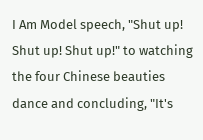I Am Model speech, "Shut up! Shut up! Shut up!" to watching the four Chinese beauties dance and concluding, "It's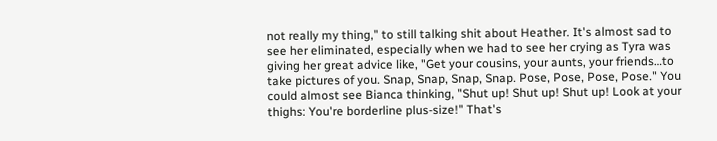not really my thing," to still talking shit about Heather. It's almost sad to see her eliminated, especially when we had to see her crying as Tyra was giving her great advice like, "Get your cousins, your aunts, your friends…to take pictures of you. Snap, Snap, Snap, Snap. Pose, Pose, Pose, Pose." You could almost see Bianca thinking, "Shut up! Shut up! Shut up! Look at your thighs: You're borderline plus-size!" That's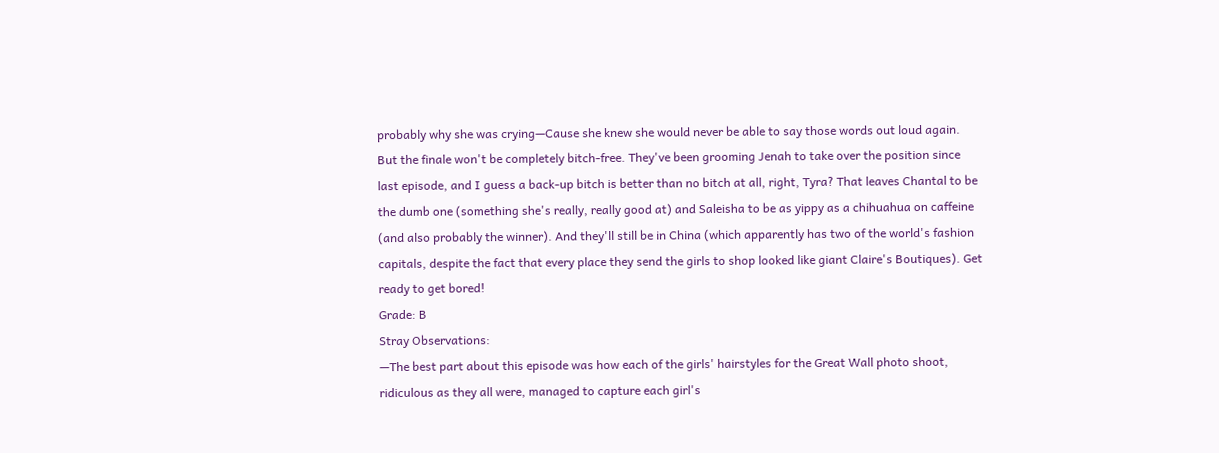probably why she was crying—Cause she knew she would never be able to say those words out loud again.
But the finale won't be completely bitch-free. They've been grooming Jenah to take over the position since last episode, and I guess a back-up bitch is better than no bitch at all, right, Tyra? That leaves Chantal to be the dumb one (something she's really, really good at) and Saleisha to be as yippy as a chihuahua on caffeine (and also probably the winner). And they'll still be in China (which apparently has two of the world's fashion capitals, despite the fact that every place they send the girls to shop looked like giant Claire's Boutiques). Get ready to get bored!
Grade: B
Stray Observations:
—The best part about this episode was how each of the girls' hairstyles for the Great Wall photo shoot, ridiculous as they all were, managed to capture each girl's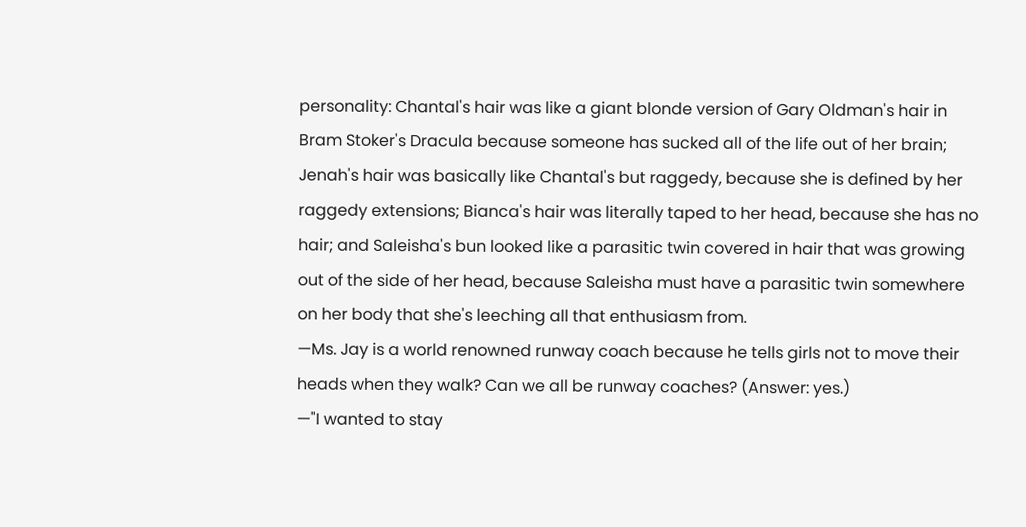personality: Chantal's hair was like a giant blonde version of Gary Oldman's hair in Bram Stoker's Dracula because someone has sucked all of the life out of her brain; Jenah's hair was basically like Chantal's but raggedy, because she is defined by her raggedy extensions; Bianca's hair was literally taped to her head, because she has no hair; and Saleisha's bun looked like a parasitic twin covered in hair that was growing out of the side of her head, because Saleisha must have a parasitic twin somewhere on her body that she's leeching all that enthusiasm from.
—Ms. Jay is a world renowned runway coach because he tells girls not to move their heads when they walk? Can we all be runway coaches? (Answer: yes.)
—"I wanted to stay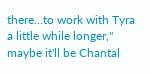there…to work with Tyra a little while longer," maybe it'll be Chantal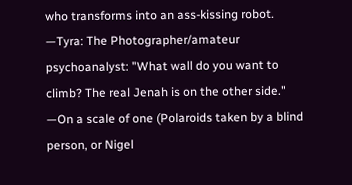who transforms into an ass-kissing robot.
—Tyra: The Photographer/amateur psychoanalyst: "What wall do you want to climb? The real Jenah is on the other side."
—On a scale of one (Polaroids taken by a blind person, or Nigel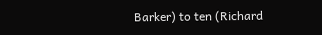Barker) to ten (Richard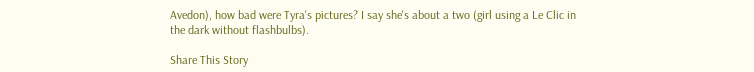Avedon), how bad were Tyra's pictures? I say she's about a two (girl using a Le Clic in the dark without flashbulbs).

Share This Story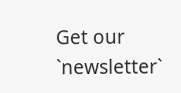Get our `newsletter`